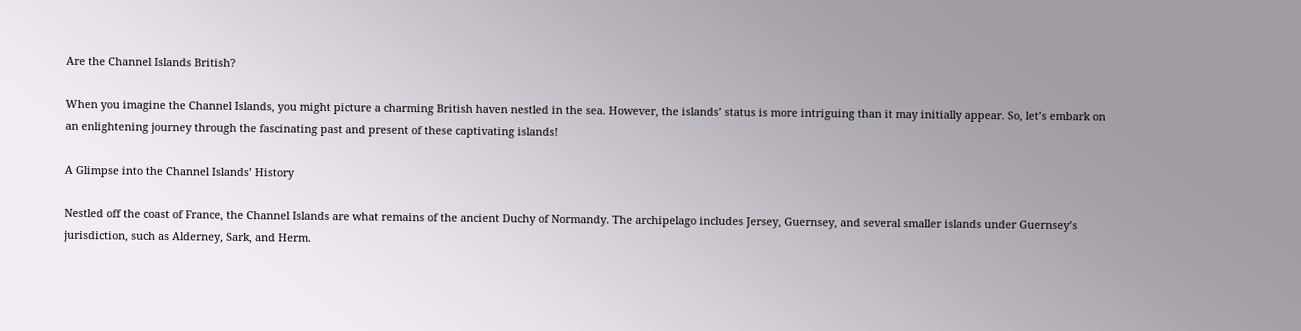Are the Channel Islands British?

When you imagine the Channel Islands, you might picture a charming British haven nestled in the sea. However, the islands’ status is more intriguing than it may initially appear. So, let’s embark on an enlightening journey through the fascinating past and present of these captivating islands!

A Glimpse into the Channel Islands’ History

Nestled off the coast of France, the Channel Islands are what remains of the ancient Duchy of Normandy. The archipelago includes Jersey, Guernsey, and several smaller islands under Guernsey’s jurisdiction, such as Alderney, Sark, and Herm.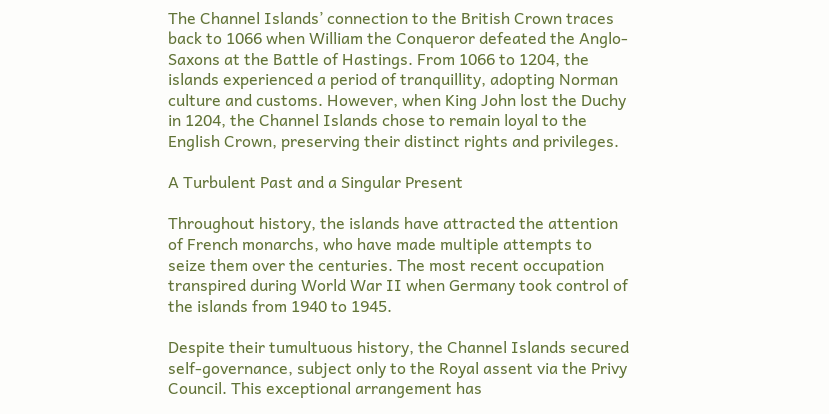The Channel Islands’ connection to the British Crown traces back to 1066 when William the Conqueror defeated the Anglo-Saxons at the Battle of Hastings. From 1066 to 1204, the islands experienced a period of tranquillity, adopting Norman culture and customs. However, when King John lost the Duchy in 1204, the Channel Islands chose to remain loyal to the English Crown, preserving their distinct rights and privileges.

A Turbulent Past and a Singular Present

Throughout history, the islands have attracted the attention of French monarchs, who have made multiple attempts to seize them over the centuries. The most recent occupation transpired during World War II when Germany took control of the islands from 1940 to 1945.

Despite their tumultuous history, the Channel Islands secured self-governance, subject only to the Royal assent via the Privy Council. This exceptional arrangement has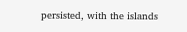persisted, with the islands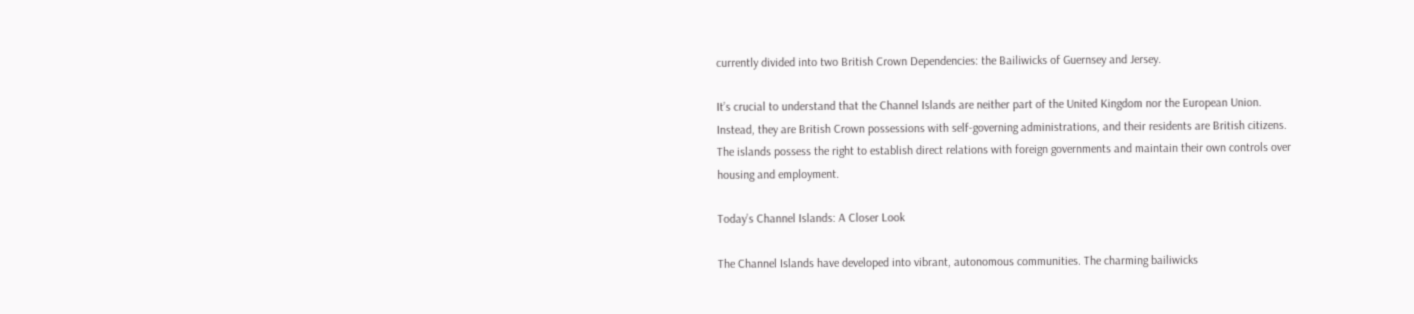currently divided into two British Crown Dependencies: the Bailiwicks of Guernsey and Jersey.

It’s crucial to understand that the Channel Islands are neither part of the United Kingdom nor the European Union. Instead, they are British Crown possessions with self-governing administrations, and their residents are British citizens. The islands possess the right to establish direct relations with foreign governments and maintain their own controls over housing and employment.

Today’s Channel Islands: A Closer Look

The Channel Islands have developed into vibrant, autonomous communities. The charming bailiwicks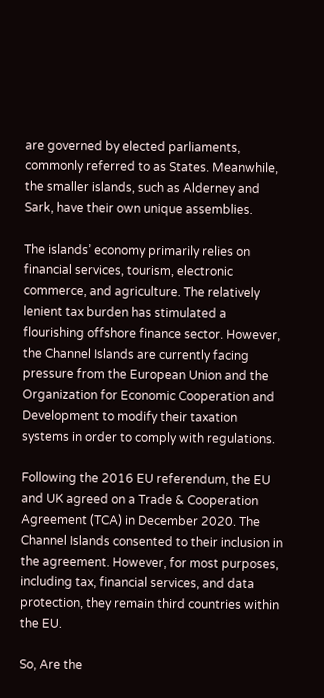are governed by elected parliaments, commonly referred to as States. Meanwhile, the smaller islands, such as Alderney and Sark, have their own unique assemblies.

The islands’ economy primarily relies on financial services, tourism, electronic commerce, and agriculture. The relatively lenient tax burden has stimulated a flourishing offshore finance sector. However, the Channel Islands are currently facing pressure from the European Union and the Organization for Economic Cooperation and Development to modify their taxation systems in order to comply with regulations.

Following the 2016 EU referendum, the EU and UK agreed on a Trade & Cooperation Agreement (TCA) in December 2020. The Channel Islands consented to their inclusion in the agreement. However, for most purposes, including tax, financial services, and data protection, they remain third countries within the EU.

So, Are the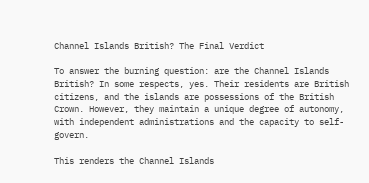Channel Islands British? The Final Verdict

To answer the burning question: are the Channel Islands British? In some respects, yes. Their residents are British citizens, and the islands are possessions of the British Crown. However, they maintain a unique degree of autonomy, with independent administrations and the capacity to self-govern.

This renders the Channel Islands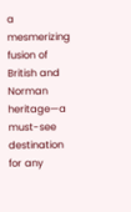a mesmerizing fusion of British and Norman heritage—a must-see destination for any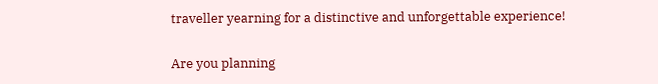traveller yearning for a distinctive and unforgettable experience!

Are you planning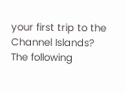your first trip to the Channel Islands? The following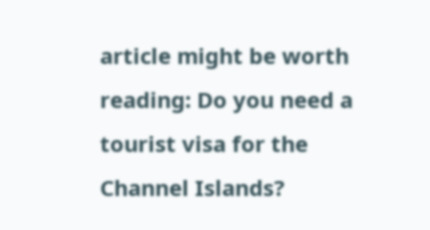article might be worth reading: Do you need a tourist visa for the Channel Islands?